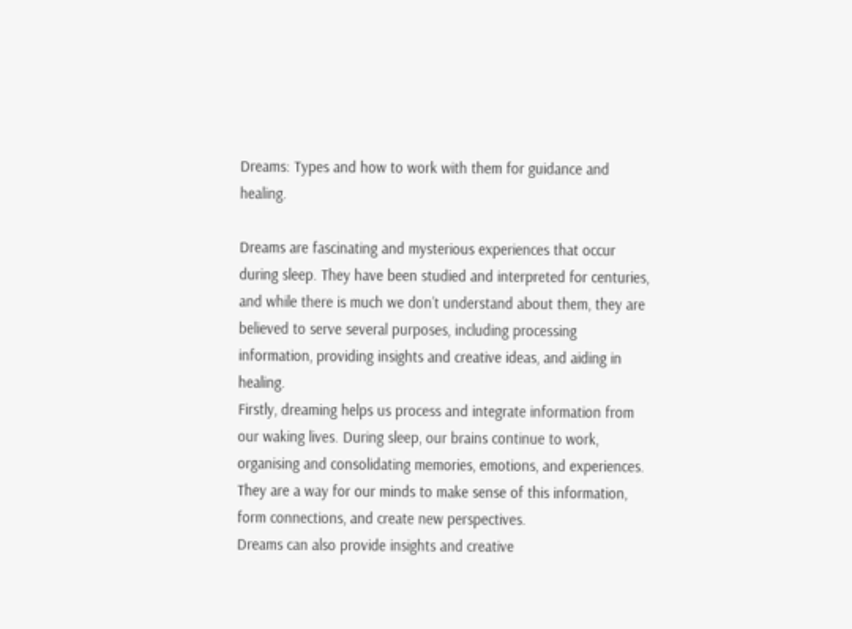Dreams: Types and how to work with them for guidance and healing.

Dreams are fascinating and mysterious experiences that occur during sleep. They have been studied and interpreted for centuries, and while there is much we don’t understand about them, they are believed to serve several purposes, including processing information, providing insights and creative ideas, and aiding in healing.
Firstly, dreaming helps us process and integrate information from our waking lives. During sleep, our brains continue to work, organising and consolidating memories, emotions, and experiences. They are a way for our minds to make sense of this information, form connections, and create new perspectives.
Dreams can also provide insights and creative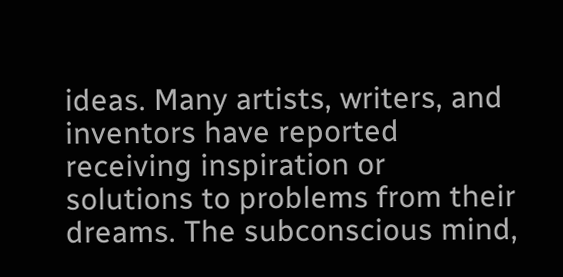ideas. Many artists, writers, and inventors have reported receiving inspiration or solutions to problems from their dreams. The subconscious mind,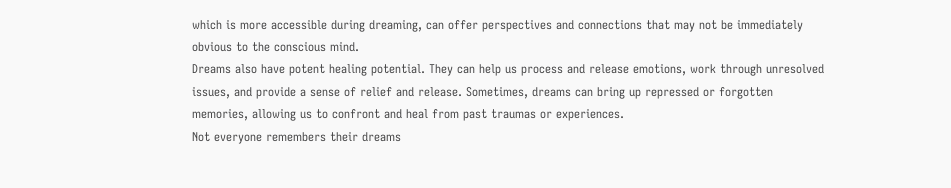which is more accessible during dreaming, can offer perspectives and connections that may not be immediately obvious to the conscious mind.
Dreams also have potent healing potential. They can help us process and release emotions, work through unresolved issues, and provide a sense of relief and release. Sometimes, dreams can bring up repressed or forgotten memories, allowing us to confront and heal from past traumas or experiences.
Not everyone remembers their dreams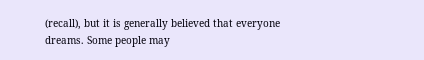(recall), but it is generally believed that everyone dreams. Some people may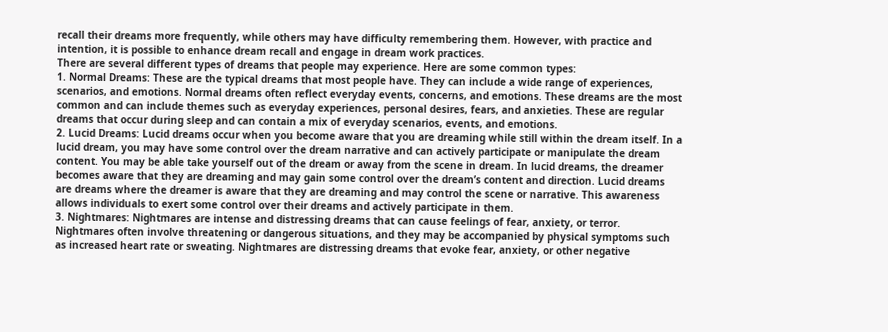recall their dreams more frequently, while others may have difficulty remembering them. However, with practice and intention, it is possible to enhance dream recall and engage in dream work practices.
There are several different types of dreams that people may experience. Here are some common types:
1. Normal Dreams: These are the typical dreams that most people have. They can include a wide range of experiences, scenarios, and emotions. Normal dreams often reflect everyday events, concerns, and emotions. These dreams are the most common and can include themes such as everyday experiences, personal desires, fears, and anxieties. These are regular dreams that occur during sleep and can contain a mix of everyday scenarios, events, and emotions.
2. Lucid Dreams: Lucid dreams occur when you become aware that you are dreaming while still within the dream itself. In a lucid dream, you may have some control over the dream narrative and can actively participate or manipulate the dream content. You may be able take yourself out of the dream or away from the scene in dream. In lucid dreams, the dreamer becomes aware that they are dreaming and may gain some control over the dream’s content and direction. Lucid dreams are dreams where the dreamer is aware that they are dreaming and may control the scene or narrative. This awareness allows individuals to exert some control over their dreams and actively participate in them.
3. Nightmares: Nightmares are intense and distressing dreams that can cause feelings of fear, anxiety, or terror. Nightmares often involve threatening or dangerous situations, and they may be accompanied by physical symptoms such as increased heart rate or sweating. Nightmares are distressing dreams that evoke fear, anxiety, or other negative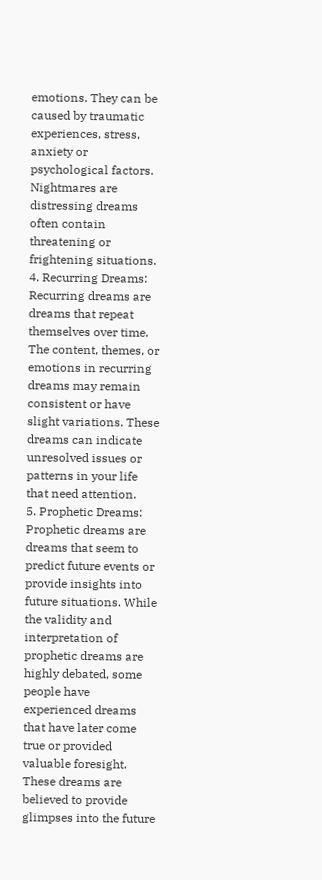emotions. They can be caused by traumatic experiences, stress, anxiety or psychological factors. Nightmares are distressing dreams often contain threatening or frightening situations.
4. Recurring Dreams: Recurring dreams are dreams that repeat themselves over time. The content, themes, or emotions in recurring dreams may remain consistent or have slight variations. These dreams can indicate unresolved issues or patterns in your life that need attention.
5. Prophetic Dreams: Prophetic dreams are dreams that seem to predict future events or provide insights into future situations. While the validity and interpretation of prophetic dreams are highly debated, some people have experienced dreams that have later come true or provided valuable foresight. These dreams are believed to provide glimpses into the future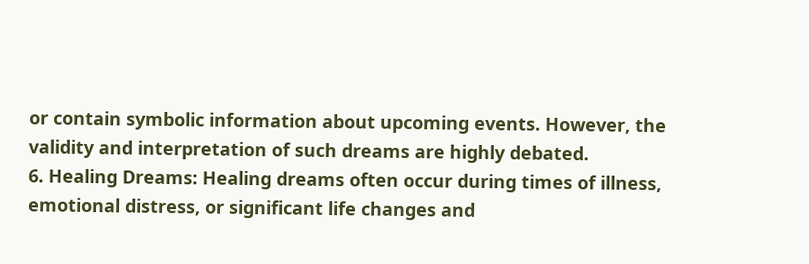or contain symbolic information about upcoming events. However, the validity and interpretation of such dreams are highly debated.
6. Healing Dreams: Healing dreams often occur during times of illness, emotional distress, or significant life changes and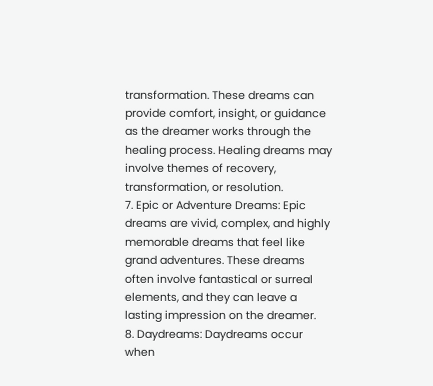transformation. These dreams can provide comfort, insight, or guidance as the dreamer works through the healing process. Healing dreams may involve themes of recovery, transformation, or resolution.
7. Epic or Adventure Dreams: Epic dreams are vivid, complex, and highly memorable dreams that feel like grand adventures. These dreams often involve fantastical or surreal elements, and they can leave a lasting impression on the dreamer.
8. Daydreams: Daydreams occur when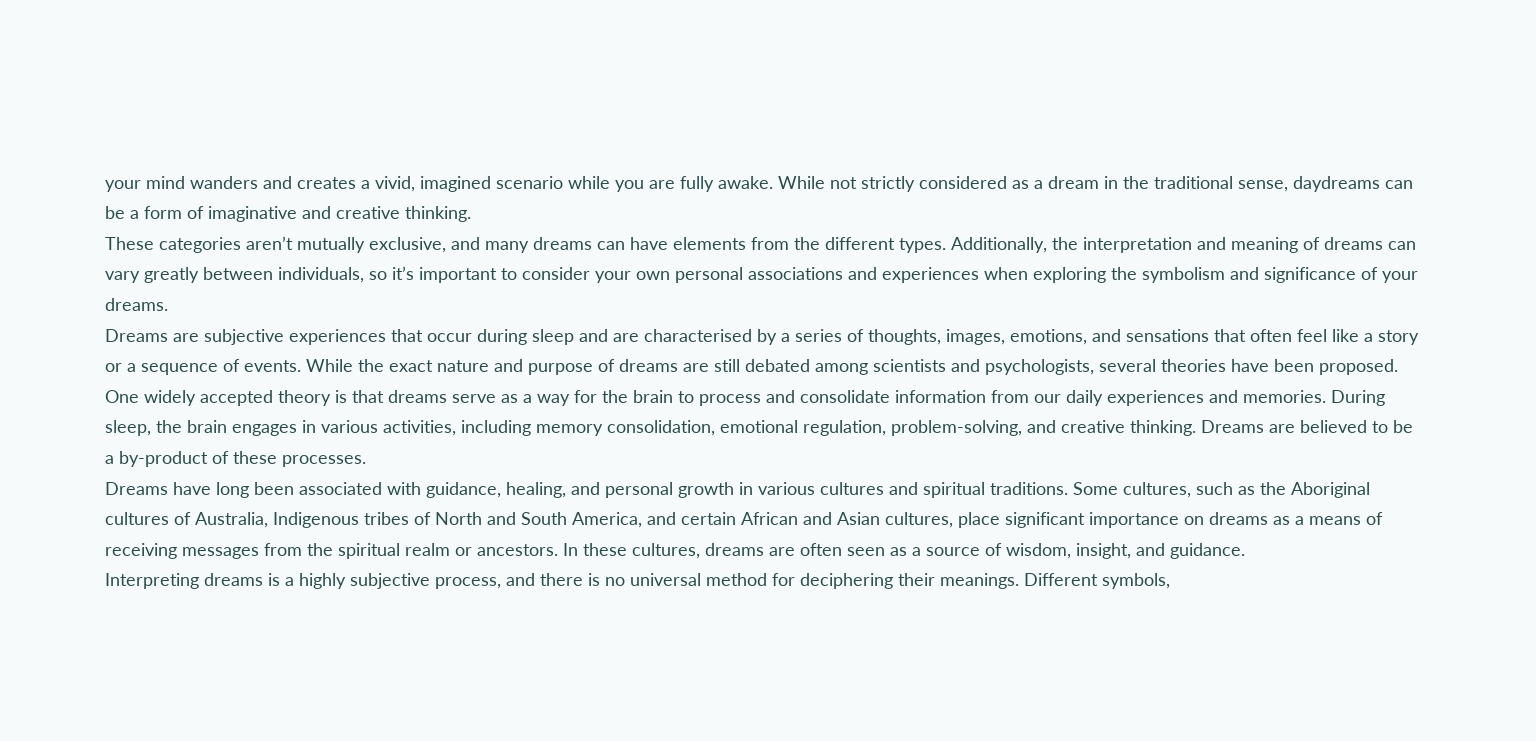your mind wanders and creates a vivid, imagined scenario while you are fully awake. While not strictly considered as a dream in the traditional sense, daydreams can be a form of imaginative and creative thinking.
These categories aren’t mutually exclusive, and many dreams can have elements from the different types. Additionally, the interpretation and meaning of dreams can vary greatly between individuals, so it’s important to consider your own personal associations and experiences when exploring the symbolism and significance of your dreams.
Dreams are subjective experiences that occur during sleep and are characterised by a series of thoughts, images, emotions, and sensations that often feel like a story or a sequence of events. While the exact nature and purpose of dreams are still debated among scientists and psychologists, several theories have been proposed. One widely accepted theory is that dreams serve as a way for the brain to process and consolidate information from our daily experiences and memories. During sleep, the brain engages in various activities, including memory consolidation, emotional regulation, problem-solving, and creative thinking. Dreams are believed to be a by-product of these processes.
Dreams have long been associated with guidance, healing, and personal growth in various cultures and spiritual traditions. Some cultures, such as the Aboriginal cultures of Australia, Indigenous tribes of North and South America, and certain African and Asian cultures, place significant importance on dreams as a means of receiving messages from the spiritual realm or ancestors. In these cultures, dreams are often seen as a source of wisdom, insight, and guidance.
Interpreting dreams is a highly subjective process, and there is no universal method for deciphering their meanings. Different symbols,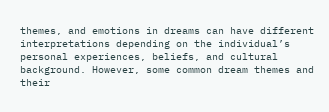themes, and emotions in dreams can have different interpretations depending on the individual’s personal experiences, beliefs, and cultural background. However, some common dream themes and their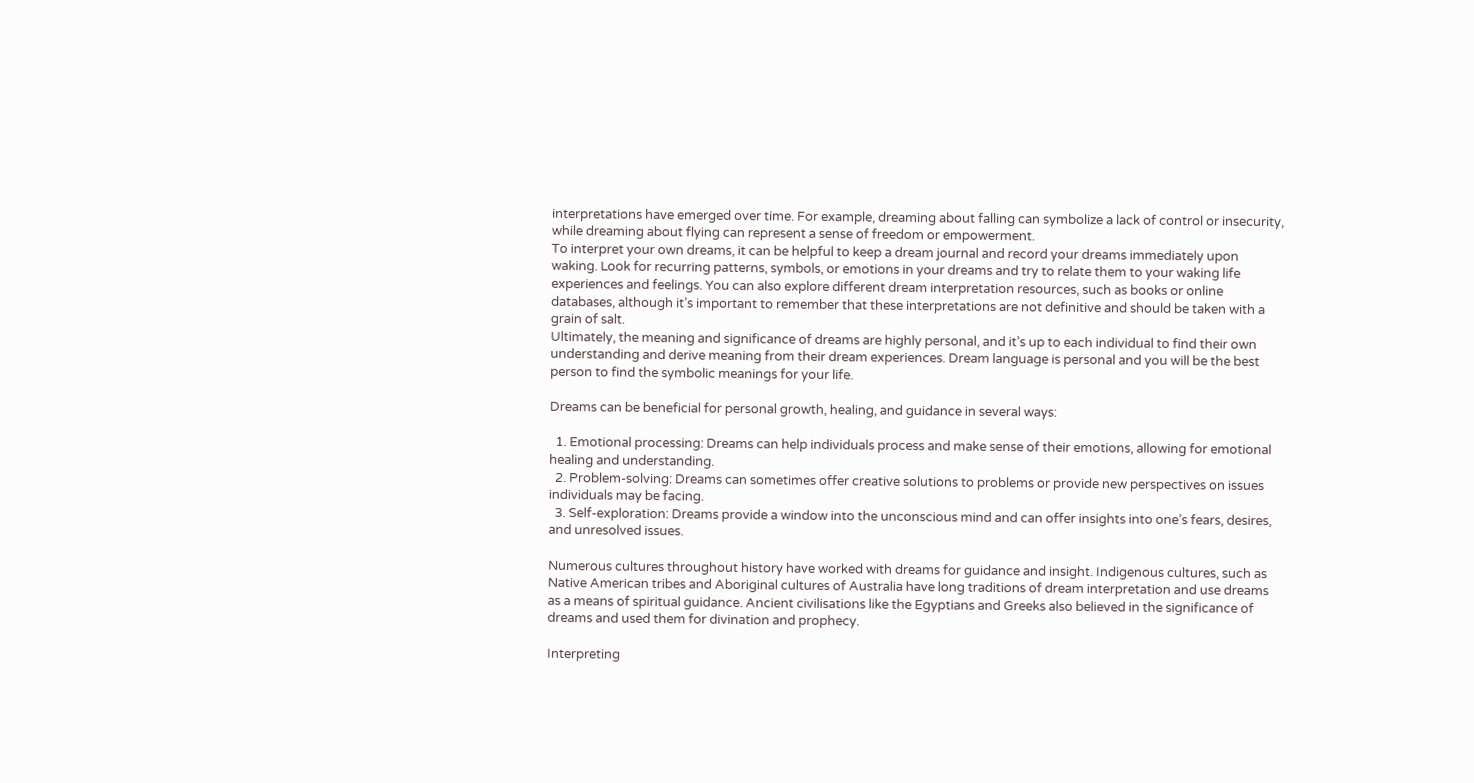interpretations have emerged over time. For example, dreaming about falling can symbolize a lack of control or insecurity, while dreaming about flying can represent a sense of freedom or empowerment.
To interpret your own dreams, it can be helpful to keep a dream journal and record your dreams immediately upon waking. Look for recurring patterns, symbols, or emotions in your dreams and try to relate them to your waking life experiences and feelings. You can also explore different dream interpretation resources, such as books or online databases, although it’s important to remember that these interpretations are not definitive and should be taken with a grain of salt.
Ultimately, the meaning and significance of dreams are highly personal, and it’s up to each individual to find their own understanding and derive meaning from their dream experiences. Dream language is personal and you will be the best person to find the symbolic meanings for your life.

Dreams can be beneficial for personal growth, healing, and guidance in several ways:

  1. Emotional processing: Dreams can help individuals process and make sense of their emotions, allowing for emotional healing and understanding.
  2. Problem-solving: Dreams can sometimes offer creative solutions to problems or provide new perspectives on issues individuals may be facing.
  3. Self-exploration: Dreams provide a window into the unconscious mind and can offer insights into one’s fears, desires, and unresolved issues.

Numerous cultures throughout history have worked with dreams for guidance and insight. Indigenous cultures, such as Native American tribes and Aboriginal cultures of Australia have long traditions of dream interpretation and use dreams as a means of spiritual guidance. Ancient civilisations like the Egyptians and Greeks also believed in the significance of dreams and used them for divination and prophecy.

Interpreting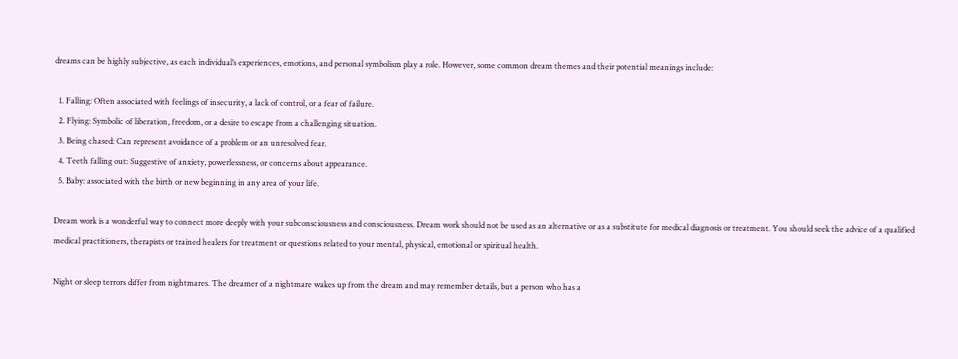dreams can be highly subjective, as each individual’s experiences, emotions, and personal symbolism play a role. However, some common dream themes and their potential meanings include:

  1. Falling: Often associated with feelings of insecurity, a lack of control, or a fear of failure.
  2. Flying: Symbolic of liberation, freedom, or a desire to escape from a challenging situation.
  3. Being chased: Can represent avoidance of a problem or an unresolved fear.
  4. Teeth falling out: Suggestive of anxiety, powerlessness, or concerns about appearance.
  5. Baby: associated with the birth or new beginning in any area of your life.

Dream work is a wonderful way to connect more deeply with your subconsciousness and consciousness. Dream work should not be used as an alternative or as a substitute for medical diagnosis or treatment. You should seek the advice of a qualified medical practitioners, therapists or trained healers for treatment or questions related to your mental, physical, emotional or spiritual health.

Night or sleep terrors differ from nightmares. The dreamer of a nightmare wakes up from the dream and may remember details, but a person who has a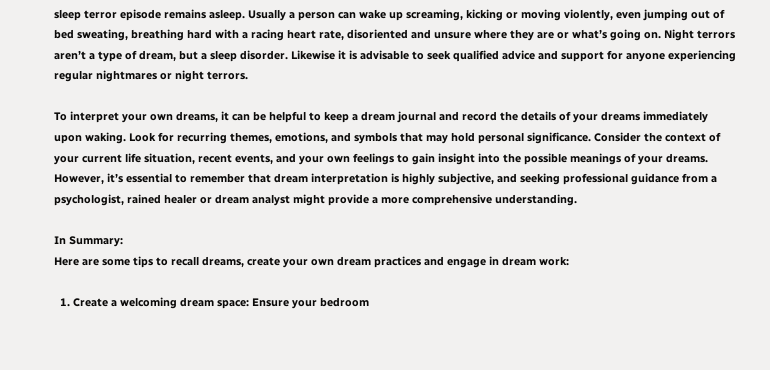sleep terror episode remains asleep. Usually a person can wake up screaming, kicking or moving violently, even jumping out of bed sweating, breathing hard with a racing heart rate, disoriented and unsure where they are or what’s going on. Night terrors aren’t a type of dream, but a sleep disorder. Likewise it is advisable to seek qualified advice and support for anyone experiencing regular nightmares or night terrors.

To interpret your own dreams, it can be helpful to keep a dream journal and record the details of your dreams immediately upon waking. Look for recurring themes, emotions, and symbols that may hold personal significance. Consider the context of your current life situation, recent events, and your own feelings to gain insight into the possible meanings of your dreams. However, it’s essential to remember that dream interpretation is highly subjective, and seeking professional guidance from a psychologist, rained healer or dream analyst might provide a more comprehensive understanding.

In Summary:
Here are some tips to recall dreams, create your own dream practices and engage in dream work:

  1. Create a welcoming dream space: Ensure your bedroom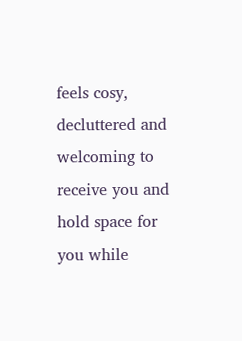feels cosy, decluttered and welcoming to receive you and hold space for you while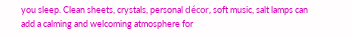you sleep. Clean sheets, crystals, personal décor, soft music, salt lamps can add a calming and welcoming atmosphere for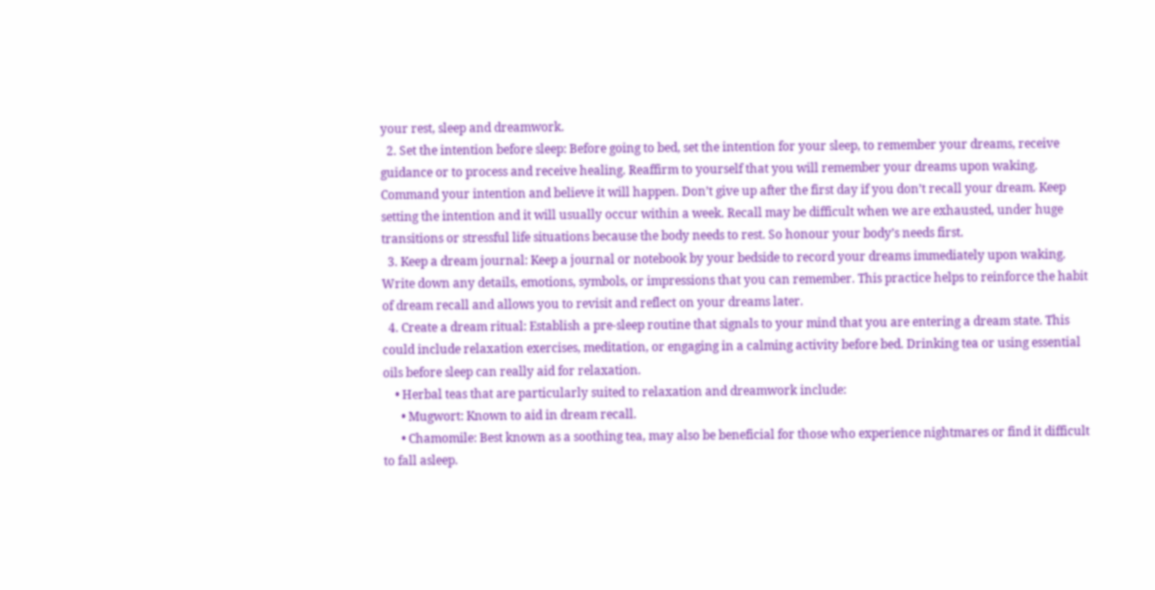your rest, sleep and dreamwork.
  2. Set the intention before sleep: Before going to bed, set the intention for your sleep, to remember your dreams, receive guidance or to process and receive healing. Reaffirm to yourself that you will remember your dreams upon waking. Command your intention and believe it will happen. Don’t give up after the first day if you don’t recall your dream. Keep setting the intention and it will usually occur within a week. Recall may be difficult when we are exhausted, under huge transitions or stressful life situations because the body needs to rest. So honour your body’s needs first.
  3. Keep a dream journal: Keep a journal or notebook by your bedside to record your dreams immediately upon waking. Write down any details, emotions, symbols, or impressions that you can remember. This practice helps to reinforce the habit of dream recall and allows you to revisit and reflect on your dreams later.
  4. Create a dream ritual: Establish a pre-sleep routine that signals to your mind that you are entering a dream state. This could include relaxation exercises, meditation, or engaging in a calming activity before bed. Drinking tea or using essential oils before sleep can really aid for relaxation.
    • Herbal teas that are particularly suited to relaxation and dreamwork include:
      • Mugwort: Known to aid in dream recall.
      • Chamomile: Best known as a soothing tea, may also be beneficial for those who experience nightmares or find it difficult to fall asleep.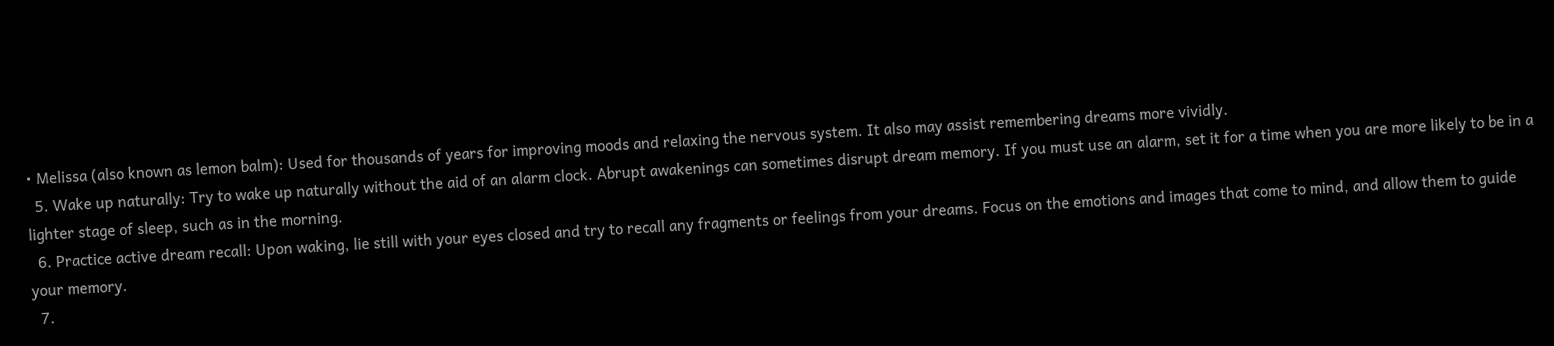• Melissa (also known as lemon balm): Used for thousands of years for improving moods and relaxing the nervous system. It also may assist remembering dreams more vividly.
  5. Wake up naturally: Try to wake up naturally without the aid of an alarm clock. Abrupt awakenings can sometimes disrupt dream memory. If you must use an alarm, set it for a time when you are more likely to be in a lighter stage of sleep, such as in the morning.
  6. Practice active dream recall: Upon waking, lie still with your eyes closed and try to recall any fragments or feelings from your dreams. Focus on the emotions and images that come to mind, and allow them to guide your memory.
  7.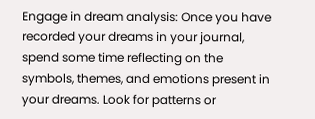Engage in dream analysis: Once you have recorded your dreams in your journal, spend some time reflecting on the symbols, themes, and emotions present in your dreams. Look for patterns or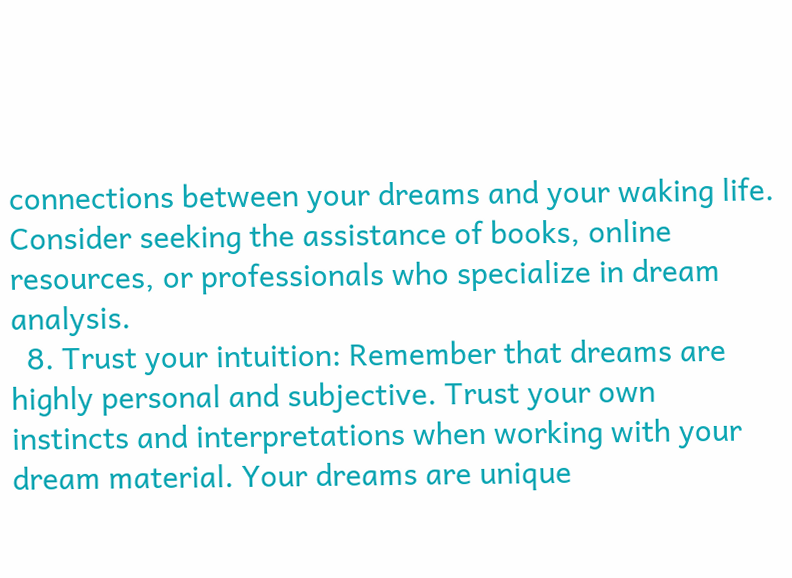connections between your dreams and your waking life. Consider seeking the assistance of books, online resources, or professionals who specialize in dream analysis.
  8. Trust your intuition: Remember that dreams are highly personal and subjective. Trust your own instincts and interpretations when working with your dream material. Your dreams are unique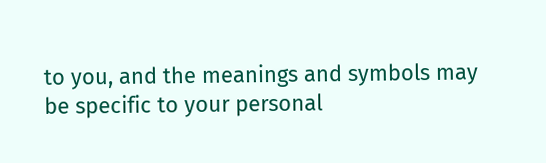to you, and the meanings and symbols may be specific to your personal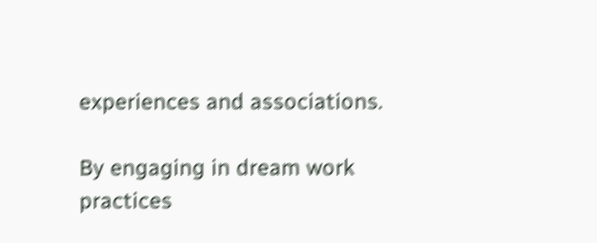experiences and associations.

By engaging in dream work practices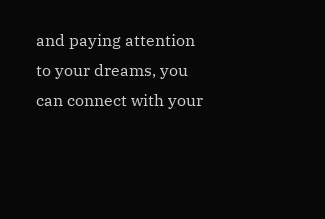and paying attention to your dreams, you can connect with your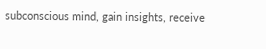subconscious mind, gain insights, receive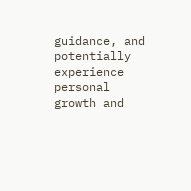guidance, and potentially experience personal growth and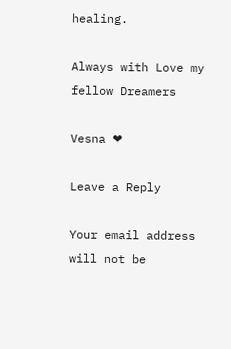healing.

Always with Love my fellow Dreamers

Vesna ❤

Leave a Reply

Your email address will not be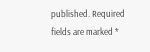published. Required fields are marked *